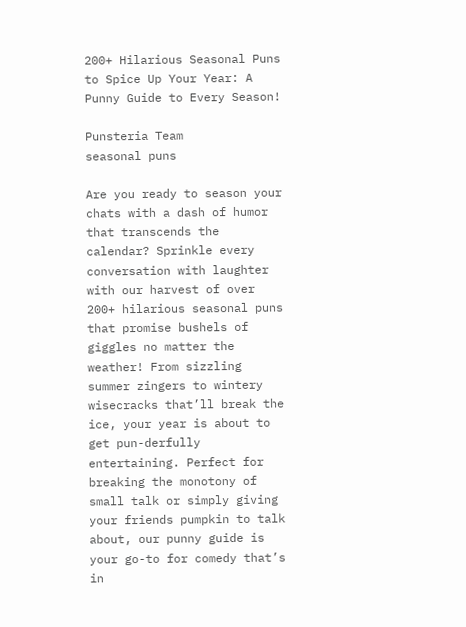200+ Hilarious Seasonal Puns to Spice Up Your Year: A Punny Guide to Every Season!

Punsteria Team
seasonal puns

Are you ready to season your chats with a dash of humor that transcends the calendar? Sprinkle every conversation with laughter with our harvest of over 200+ hilarious seasonal puns that promise bushels of giggles no matter the weather! From sizzling summer zingers to wintery wisecracks that’ll break the ice, your year is about to get pun-derfully entertaining. Perfect for breaking the monotony of small talk or simply giving your friends pumpkin to talk about, our punny guide is your go-to for comedy that’s in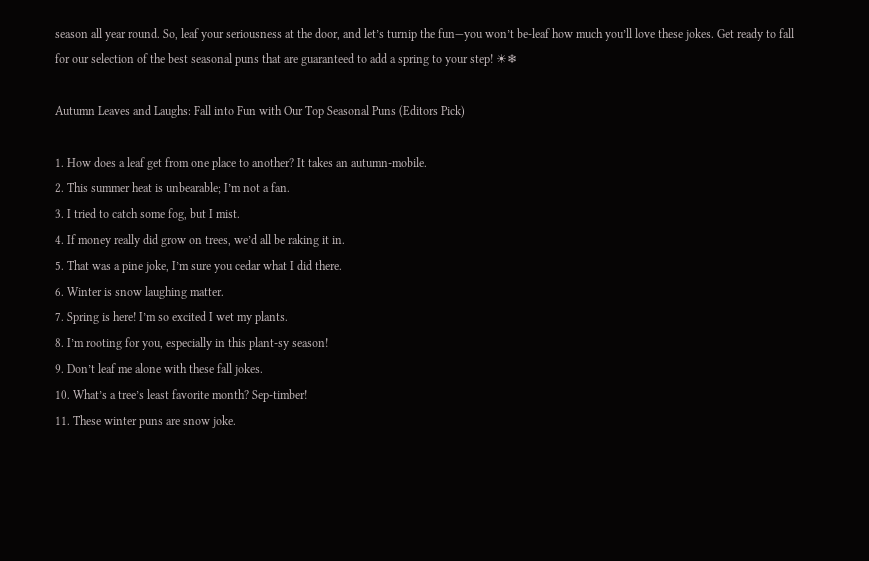season all year round. So, leaf your seriousness at the door, and let’s turnip the fun—you won’t be-leaf how much you’ll love these jokes. Get ready to fall for our selection of the best seasonal puns that are guaranteed to add a spring to your step! ☀❄

Autumn Leaves and Laughs: Fall into Fun with Our Top Seasonal Puns (Editors Pick)

1. How does a leaf get from one place to another? It takes an autumn-mobile.
2. This summer heat is unbearable; I’m not a fan.
3. I tried to catch some fog, but I mist.
4. If money really did grow on trees, we’d all be raking it in.
5. That was a pine joke, I’m sure you cedar what I did there.
6. Winter is snow laughing matter.
7. Spring is here! I’m so excited I wet my plants.
8. I’m rooting for you, especially in this plant-sy season!
9. Don’t leaf me alone with these fall jokes.
10. What’s a tree’s least favorite month? Sep-timber!
11. These winter puns are snow joke.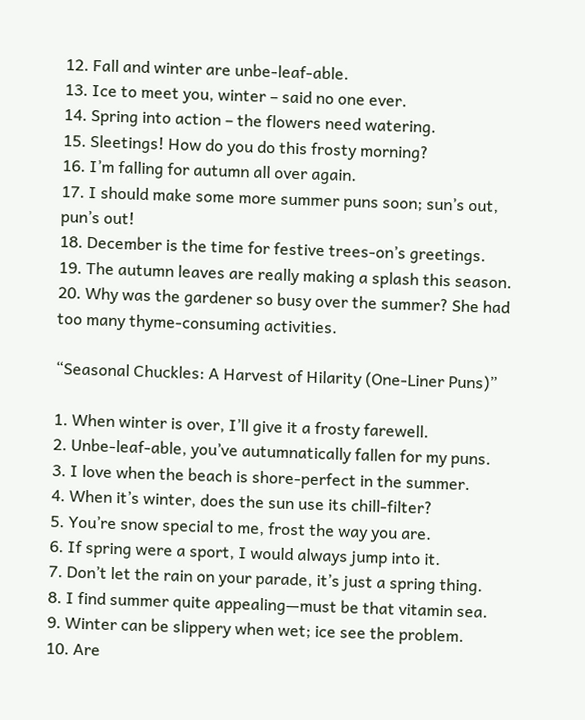12. Fall and winter are unbe-leaf-able.
13. Ice to meet you, winter – said no one ever.
14. Spring into action – the flowers need watering.
15. Sleetings! How do you do this frosty morning?
16. I’m falling for autumn all over again.
17. I should make some more summer puns soon; sun’s out, pun’s out!
18. December is the time for festive trees-on’s greetings.
19. The autumn leaves are really making a splash this season.
20. Why was the gardener so busy over the summer? She had too many thyme-consuming activities.

“Seasonal Chuckles: A Harvest of Hilarity (One-Liner Puns)”

1. When winter is over, I’ll give it a frosty farewell.
2. Unbe-leaf-able, you’ve autumnatically fallen for my puns.
3. I love when the beach is shore-perfect in the summer.
4. When it’s winter, does the sun use its chill-filter?
5. You’re snow special to me, frost the way you are.
6. If spring were a sport, I would always jump into it.
7. Don’t let the rain on your parade, it’s just a spring thing.
8. I find summer quite appealing—must be that vitamin sea.
9. Winter can be slippery when wet; ice see the problem.
10. Are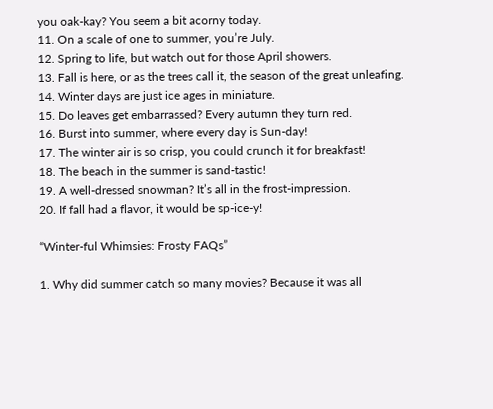you oak-kay? You seem a bit acorny today.
11. On a scale of one to summer, you’re July.
12. Spring to life, but watch out for those April showers.
13. Fall is here, or as the trees call it, the season of the great unleafing.
14. Winter days are just ice ages in miniature.
15. Do leaves get embarrassed? Every autumn they turn red.
16. Burst into summer, where every day is Sun-day!
17. The winter air is so crisp, you could crunch it for breakfast!
18. The beach in the summer is sand-tastic!
19. A well-dressed snowman? It’s all in the frost-impression.
20. If fall had a flavor, it would be sp-ice-y!

“Winter-ful Whimsies: Frosty FAQs”

1. Why did summer catch so many movies? Because it was all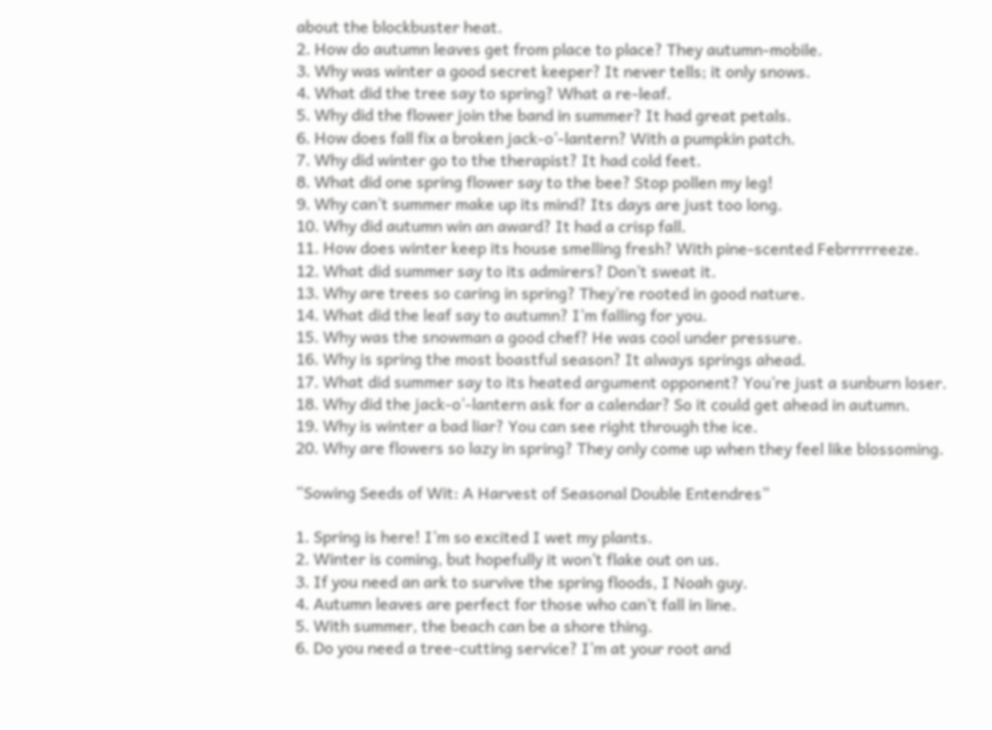about the blockbuster heat.
2. How do autumn leaves get from place to place? They autumn-mobile.
3. Why was winter a good secret keeper? It never tells; it only snows.
4. What did the tree say to spring? What a re-leaf.
5. Why did the flower join the band in summer? It had great petals.
6. How does fall fix a broken jack-o’-lantern? With a pumpkin patch.
7. Why did winter go to the therapist? It had cold feet.
8. What did one spring flower say to the bee? Stop pollen my leg!
9. Why can’t summer make up its mind? Its days are just too long.
10. Why did autumn win an award? It had a crisp fall.
11. How does winter keep its house smelling fresh? With pine-scented Febrrrrreeze.
12. What did summer say to its admirers? Don’t sweat it.
13. Why are trees so caring in spring? They’re rooted in good nature.
14. What did the leaf say to autumn? I’m falling for you.
15. Why was the snowman a good chef? He was cool under pressure.
16. Why is spring the most boastful season? It always springs ahead.
17. What did summer say to its heated argument opponent? You’re just a sunburn loser.
18. Why did the jack-o’-lantern ask for a calendar? So it could get ahead in autumn.
19. Why is winter a bad liar? You can see right through the ice.
20. Why are flowers so lazy in spring? They only come up when they feel like blossoming.

“Sowing Seeds of Wit: A Harvest of Seasonal Double Entendres”

1. Spring is here! I’m so excited I wet my plants.
2. Winter is coming, but hopefully it won’t flake out on us.
3. If you need an ark to survive the spring floods, I Noah guy.
4. Autumn leaves are perfect for those who can’t fall in line.
5. With summer, the beach can be a shore thing.
6. Do you need a tree-cutting service? I’m at your root and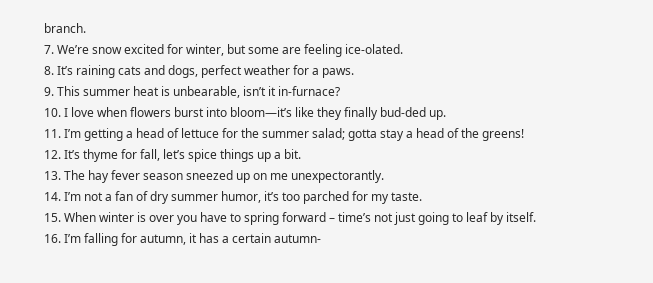branch.
7. We’re snow excited for winter, but some are feeling ice-olated.
8. It’s raining cats and dogs, perfect weather for a paws.
9. This summer heat is unbearable, isn’t it in-furnace?
10. I love when flowers burst into bloom—it’s like they finally bud-ded up.
11. I’m getting a head of lettuce for the summer salad; gotta stay a head of the greens!
12. It’s thyme for fall, let’s spice things up a bit.
13. The hay fever season sneezed up on me unexpectorantly.
14. I’m not a fan of dry summer humor, it’s too parched for my taste.
15. When winter is over you have to spring forward – time’s not just going to leaf by itself.
16. I’m falling for autumn, it has a certain autumn-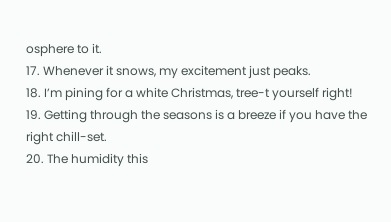osphere to it.
17. Whenever it snows, my excitement just peaks.
18. I’m pining for a white Christmas, tree-t yourself right!
19. Getting through the seasons is a breeze if you have the right chill-set.
20. The humidity this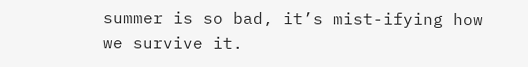summer is so bad, it’s mist-ifying how we survive it.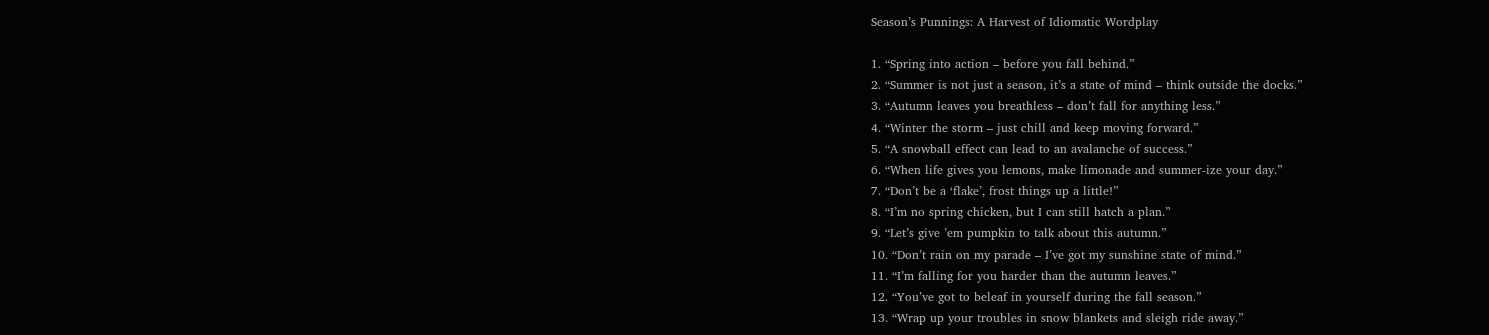Season’s Punnings: A Harvest of Idiomatic Wordplay

1. “Spring into action – before you fall behind.”
2. “Summer is not just a season, it’s a state of mind – think outside the docks.”
3. “Autumn leaves you breathless – don’t fall for anything less.”
4. “Winter the storm – just chill and keep moving forward.”
5. “A snowball effect can lead to an avalanche of success.”
6. “When life gives you lemons, make limonade and summer-ize your day.”
7. “Don’t be a ‘flake’, frost things up a little!”
8. “I’m no spring chicken, but I can still hatch a plan.”
9. “Let’s give ’em pumpkin to talk about this autumn.”
10. “Don’t rain on my parade – I’ve got my sunshine state of mind.”
11. “I’m falling for you harder than the autumn leaves.”
12. “You’ve got to beleaf in yourself during the fall season.”
13. “Wrap up your troubles in snow blankets and sleigh ride away.”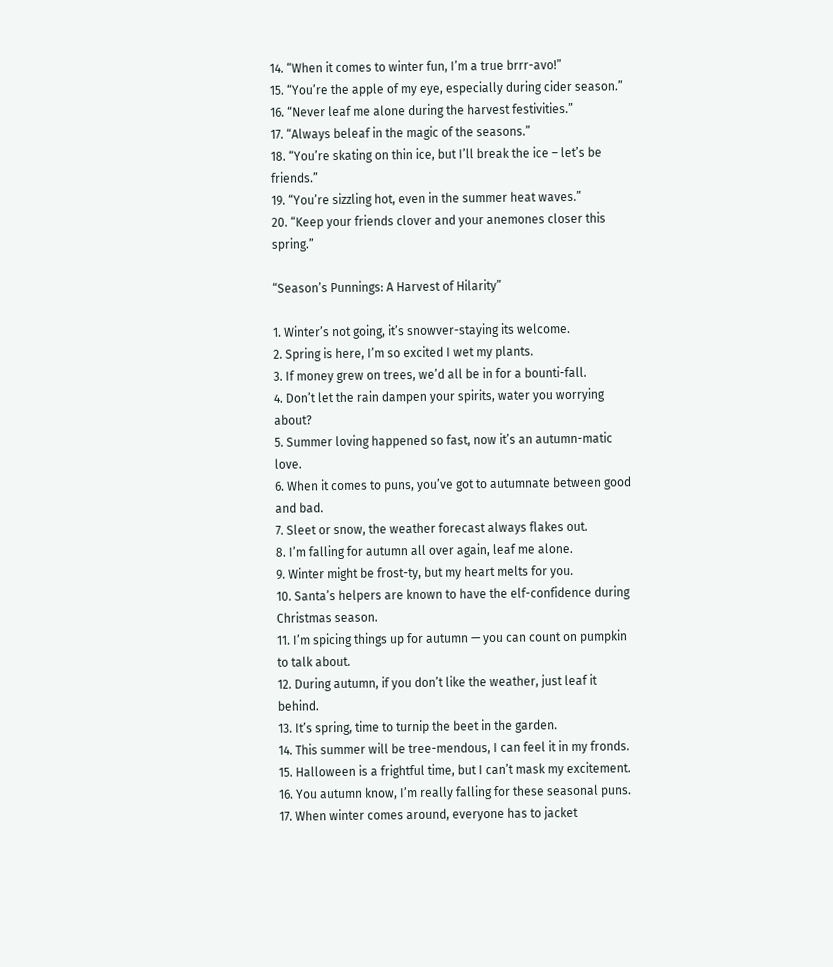14. “When it comes to winter fun, I’m a true brrr-avo!”
15. “You’re the apple of my eye, especially during cider season.”
16. “Never leaf me alone during the harvest festivities.”
17. “Always beleaf in the magic of the seasons.”
18. “You’re skating on thin ice, but I’ll break the ice – let’s be friends.”
19. “You’re sizzling hot, even in the summer heat waves.”
20. “Keep your friends clover and your anemones closer this spring.”

“Season’s Punnings: A Harvest of Hilarity”

1. Winter’s not going, it’s snowver-staying its welcome.
2. Spring is here, I’m so excited I wet my plants.
3. If money grew on trees, we’d all be in for a bounti-fall.
4. Don’t let the rain dampen your spirits, water you worrying about?
5. Summer loving happened so fast, now it’s an autumn-matic love.
6. When it comes to puns, you’ve got to autumnate between good and bad.
7. Sleet or snow, the weather forecast always flakes out.
8. I’m falling for autumn all over again, leaf me alone.
9. Winter might be frost-ty, but my heart melts for you.
10. Santa’s helpers are known to have the elf-confidence during Christmas season.
11. I’m spicing things up for autumn — you can count on pumpkin to talk about.
12. During autumn, if you don’t like the weather, just leaf it behind.
13. It’s spring, time to turnip the beet in the garden.
14. This summer will be tree-mendous, I can feel it in my fronds.
15. Halloween is a frightful time, but I can’t mask my excitement.
16. You autumn know, I’m really falling for these seasonal puns.
17. When winter comes around, everyone has to jacket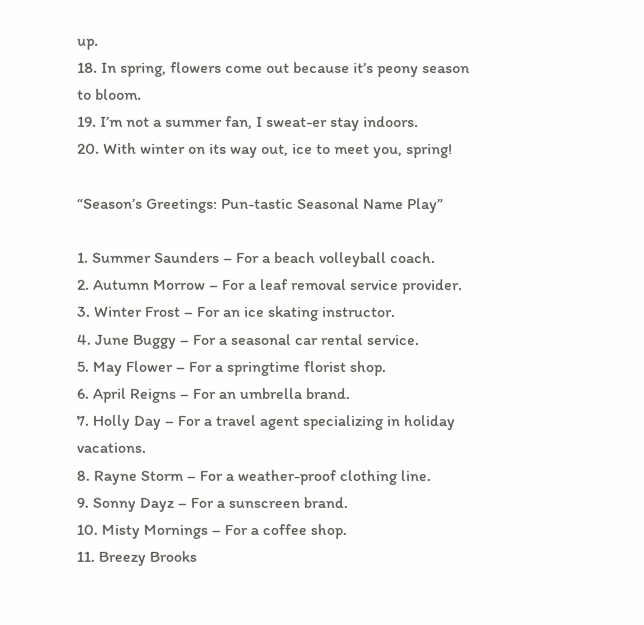up.
18. In spring, flowers come out because it’s peony season to bloom.
19. I’m not a summer fan, I sweat-er stay indoors.
20. With winter on its way out, ice to meet you, spring!

“Season’s Greetings: Pun-tastic Seasonal Name Play”

1. Summer Saunders – For a beach volleyball coach.
2. Autumn Morrow – For a leaf removal service provider.
3. Winter Frost – For an ice skating instructor.
4. June Buggy – For a seasonal car rental service.
5. May Flower – For a springtime florist shop.
6. April Reigns – For an umbrella brand.
7. Holly Day – For a travel agent specializing in holiday vacations.
8. Rayne Storm – For a weather-proof clothing line.
9. Sonny Dayz – For a sunscreen brand.
10. Misty Mornings – For a coffee shop.
11. Breezy Brooks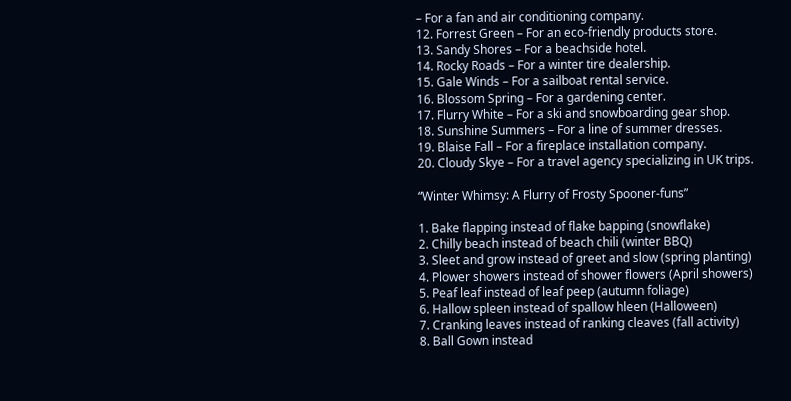– For a fan and air conditioning company.
12. Forrest Green – For an eco-friendly products store.
13. Sandy Shores – For a beachside hotel.
14. Rocky Roads – For a winter tire dealership.
15. Gale Winds – For a sailboat rental service.
16. Blossom Spring – For a gardening center.
17. Flurry White – For a ski and snowboarding gear shop.
18. Sunshine Summers – For a line of summer dresses.
19. Blaise Fall – For a fireplace installation company.
20. Cloudy Skye – For a travel agency specializing in UK trips.

“Winter Whimsy: A Flurry of Frosty Spooner-funs”

1. Bake flapping instead of flake bapping (snowflake)
2. Chilly beach instead of beach chili (winter BBQ)
3. Sleet and grow instead of greet and slow (spring planting)
4. Plower showers instead of shower flowers (April showers)
5. Peaf leaf instead of leaf peep (autumn foliage)
6. Hallow spleen instead of spallow hleen (Halloween)
7. Cranking leaves instead of ranking cleaves (fall activity)
8. Ball Gown instead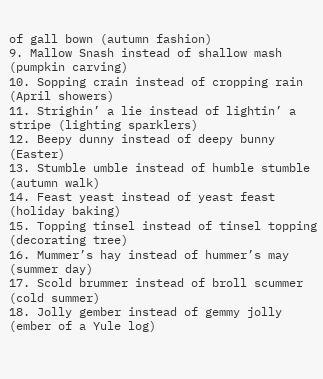of gall bown (autumn fashion)
9. Mallow Snash instead of shallow mash (pumpkin carving)
10. Sopping crain instead of cropping rain (April showers)
11. Strighin’ a lie instead of lightin’ a stripe (lighting sparklers)
12. Beepy dunny instead of deepy bunny (Easter)
13. Stumble umble instead of humble stumble (autumn walk)
14. Feast yeast instead of yeast feast (holiday baking)
15. Topping tinsel instead of tinsel topping (decorating tree)
16. Mummer’s hay instead of hummer’s may (summer day)
17. Scold brummer instead of broll scummer (cold summer)
18. Jolly gember instead of gemmy jolly (ember of a Yule log)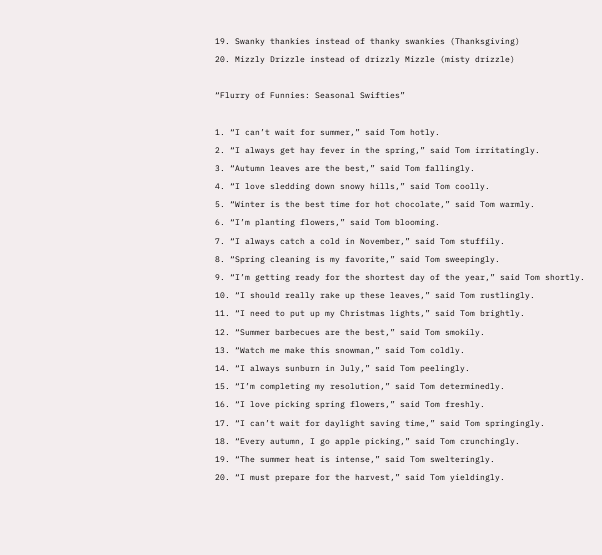19. Swanky thankies instead of thanky swankies (Thanksgiving)
20. Mizzly Drizzle instead of drizzly Mizzle (misty drizzle)

“Flurry of Funnies: Seasonal Swifties”

1. “I can’t wait for summer,” said Tom hotly.
2. “I always get hay fever in the spring,” said Tom irritatingly.
3. “Autumn leaves are the best,” said Tom fallingly.
4. “I love sledding down snowy hills,” said Tom coolly.
5. “Winter is the best time for hot chocolate,” said Tom warmly.
6. “I’m planting flowers,” said Tom blooming.
7. “I always catch a cold in November,” said Tom stuffily.
8. “Spring cleaning is my favorite,” said Tom sweepingly.
9. “I’m getting ready for the shortest day of the year,” said Tom shortly.
10. “I should really rake up these leaves,” said Tom rustlingly.
11. “I need to put up my Christmas lights,” said Tom brightly.
12. “Summer barbecues are the best,” said Tom smokily.
13. “Watch me make this snowman,” said Tom coldly.
14. “I always sunburn in July,” said Tom peelingly.
15. “I’m completing my resolution,” said Tom determinedly.
16. “I love picking spring flowers,” said Tom freshly.
17. “I can’t wait for daylight saving time,” said Tom springingly.
18. “Every autumn, I go apple picking,” said Tom crunchingly.
19. “The summer heat is intense,” said Tom swelteringly.
20. “I must prepare for the harvest,” said Tom yieldingly.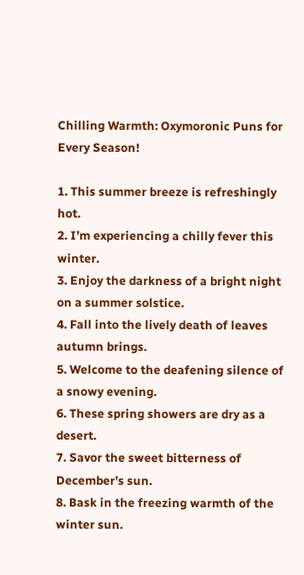Chilling Warmth: Oxymoronic Puns for Every Season!

1. This summer breeze is refreshingly hot.
2. I’m experiencing a chilly fever this winter.
3. Enjoy the darkness of a bright night on a summer solstice.
4. Fall into the lively death of leaves autumn brings.
5. Welcome to the deafening silence of a snowy evening.
6. These spring showers are dry as a desert.
7. Savor the sweet bitterness of December’s sun.
8. Bask in the freezing warmth of the winter sun.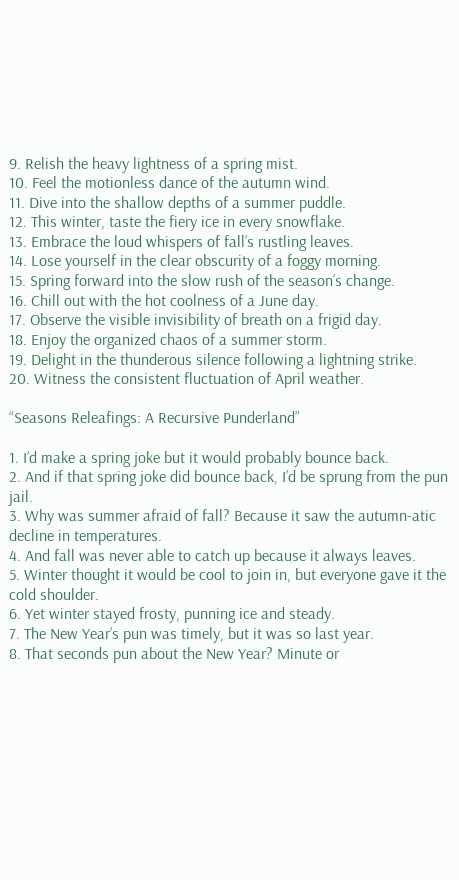9. Relish the heavy lightness of a spring mist.
10. Feel the motionless dance of the autumn wind.
11. Dive into the shallow depths of a summer puddle.
12. This winter, taste the fiery ice in every snowflake.
13. Embrace the loud whispers of fall’s rustling leaves.
14. Lose yourself in the clear obscurity of a foggy morning.
15. Spring forward into the slow rush of the season’s change.
16. Chill out with the hot coolness of a June day.
17. Observe the visible invisibility of breath on a frigid day.
18. Enjoy the organized chaos of a summer storm.
19. Delight in the thunderous silence following a lightning strike.
20. Witness the consistent fluctuation of April weather.

“Seasons Releafings: A Recursive Punderland”

1. I’d make a spring joke but it would probably bounce back.
2. And if that spring joke did bounce back, I’d be sprung from the pun jail.
3. Why was summer afraid of fall? Because it saw the autumn-atic decline in temperatures.
4. And fall was never able to catch up because it always leaves.
5. Winter thought it would be cool to join in, but everyone gave it the cold shoulder.
6. Yet winter stayed frosty, punning ice and steady.
7. The New Year’s pun was timely, but it was so last year.
8. That seconds pun about the New Year? Minute or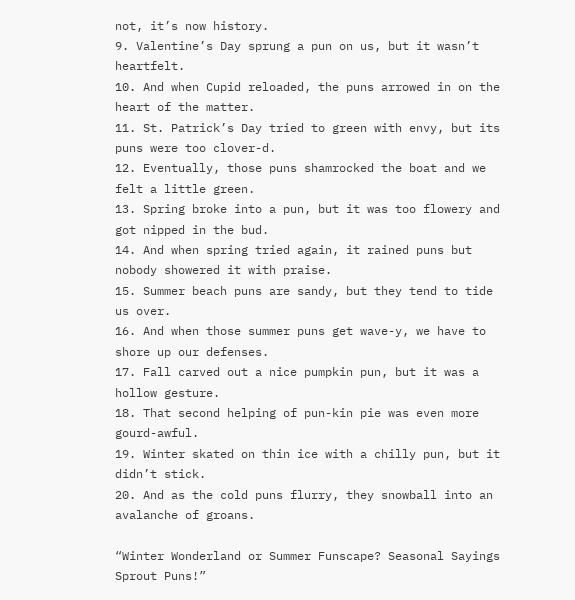not, it’s now history.
9. Valentine’s Day sprung a pun on us, but it wasn’t heartfelt.
10. And when Cupid reloaded, the puns arrowed in on the heart of the matter.
11. St. Patrick’s Day tried to green with envy, but its puns were too clover-d.
12. Eventually, those puns shamrocked the boat and we felt a little green.
13. Spring broke into a pun, but it was too flowery and got nipped in the bud.
14. And when spring tried again, it rained puns but nobody showered it with praise.
15. Summer beach puns are sandy, but they tend to tide us over.
16. And when those summer puns get wave-y, we have to shore up our defenses.
17. Fall carved out a nice pumpkin pun, but it was a hollow gesture.
18. That second helping of pun-kin pie was even more gourd-awful.
19. Winter skated on thin ice with a chilly pun, but it didn’t stick.
20. And as the cold puns flurry, they snowball into an avalanche of groans.

“Winter Wonderland or Summer Funscape? Seasonal Sayings Sprout Puns!”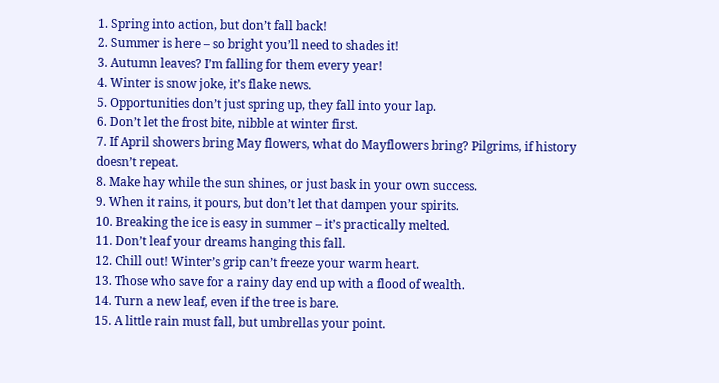1. Spring into action, but don’t fall back!
2. Summer is here – so bright you’ll need to shades it!
3. Autumn leaves? I’m falling for them every year!
4. Winter is snow joke, it’s flake news.
5. Opportunities don’t just spring up, they fall into your lap.
6. Don’t let the frost bite, nibble at winter first.
7. If April showers bring May flowers, what do Mayflowers bring? Pilgrims, if history doesn’t repeat.
8. Make hay while the sun shines, or just bask in your own success.
9. When it rains, it pours, but don’t let that dampen your spirits.
10. Breaking the ice is easy in summer – it’s practically melted.
11. Don’t leaf your dreams hanging this fall.
12. Chill out! Winter’s grip can’t freeze your warm heart.
13. Those who save for a rainy day end up with a flood of wealth.
14. Turn a new leaf, even if the tree is bare.
15. A little rain must fall, but umbrellas your point.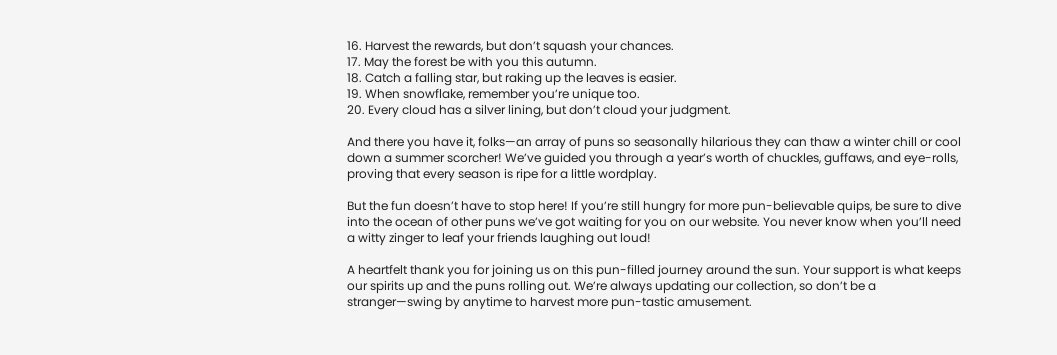16. Harvest the rewards, but don’t squash your chances.
17. May the forest be with you this autumn.
18. Catch a falling star, but raking up the leaves is easier.
19. When snowflake, remember you’re unique too.
20. Every cloud has a silver lining, but don’t cloud your judgment.

And there you have it, folks—an array of puns so seasonally hilarious they can thaw a winter chill or cool down a summer scorcher! We’ve guided you through a year’s worth of chuckles, guffaws, and eye-rolls, proving that every season is ripe for a little wordplay.

But the fun doesn’t have to stop here! If you’re still hungry for more pun-believable quips, be sure to dive into the ocean of other puns we’ve got waiting for you on our website. You never know when you’ll need a witty zinger to leaf your friends laughing out loud!

A heartfelt thank you for joining us on this pun-filled journey around the sun. Your support is what keeps our spirits up and the puns rolling out. We’re always updating our collection, so don’t be a stranger—swing by anytime to harvest more pun-tastic amusement.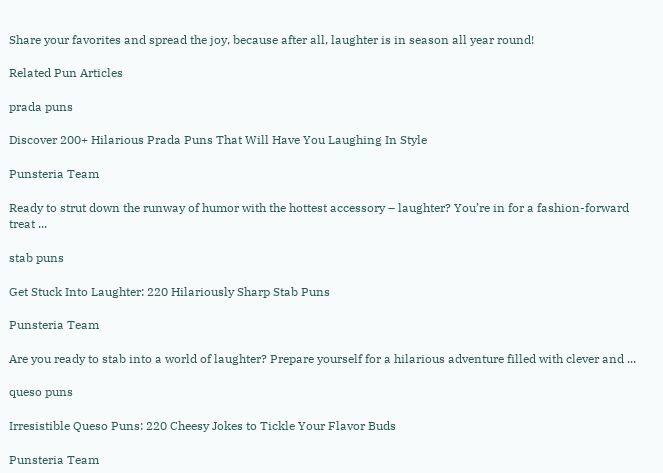Share your favorites and spread the joy, because after all, laughter is in season all year round!

Related Pun Articles

prada puns

Discover 200+ Hilarious Prada Puns That Will Have You Laughing In Style

Punsteria Team

Ready to strut down the runway of humor with the hottest accessory – laughter? You’re in for a fashion-forward treat ...

stab puns

Get Stuck Into Laughter: 220 Hilariously Sharp Stab Puns

Punsteria Team

Are you ready to stab into a world of laughter? Prepare yourself for a hilarious adventure filled with clever and ...

queso puns

Irresistible Queso Puns: 220 Cheesy Jokes to Tickle Your Flavor Buds

Punsteria Team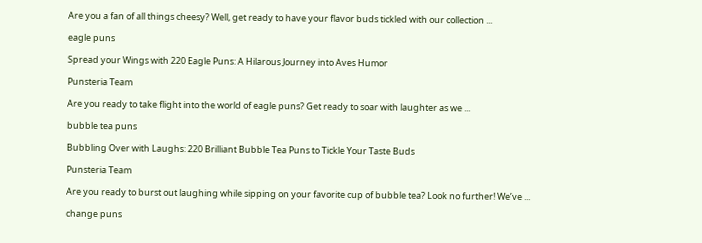Are you a fan of all things cheesy? Well, get ready to have your flavor buds tickled with our collection ...

eagle puns

Spread your Wings with 220 Eagle Puns: A Hilarous Journey into Aves Humor

Punsteria Team

Are you ready to take flight into the world of eagle puns? Get ready to soar with laughter as we ...

bubble tea puns

Bubbling Over with Laughs: 220 Brilliant Bubble Tea Puns to Tickle Your Taste Buds

Punsteria Team

Are you ready to burst out laughing while sipping on your favorite cup of bubble tea? Look no further! We’ve ...

change puns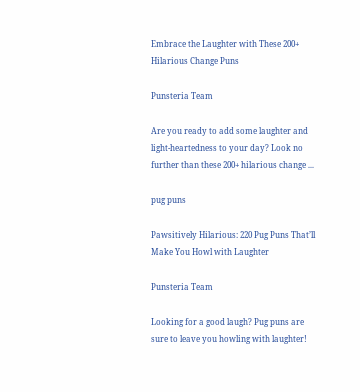Embrace the Laughter with These 200+ Hilarious Change Puns

Punsteria Team

Are you ready to add some laughter and light-heartedness to your day? Look no further than these 200+ hilarious change ...

pug puns

Pawsitively Hilarious: 220 Pug Puns That’ll Make You Howl with Laughter

Punsteria Team

Looking for a good laugh? Pug puns are sure to leave you howling with laughter!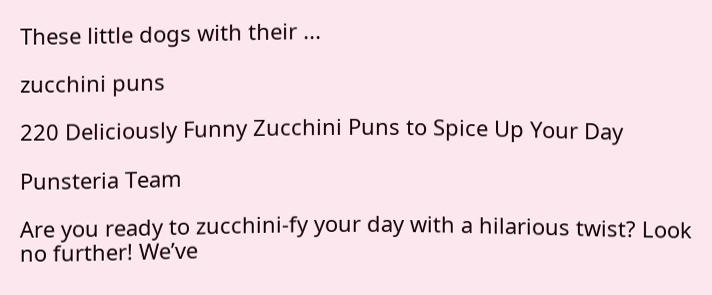These little dogs with their ...

zucchini puns

220 Deliciously Funny Zucchini Puns to Spice Up Your Day

Punsteria Team

Are you ready to zucchini-fy your day with a hilarious twist? Look no further! We’ve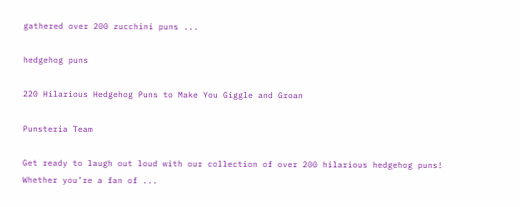gathered over 200 zucchini puns ...

hedgehog puns

220 Hilarious Hedgehog Puns to Make You Giggle and Groan

Punsteria Team

Get ready to laugh out loud with our collection of over 200 hilarious hedgehog puns! Whether you’re a fan of ...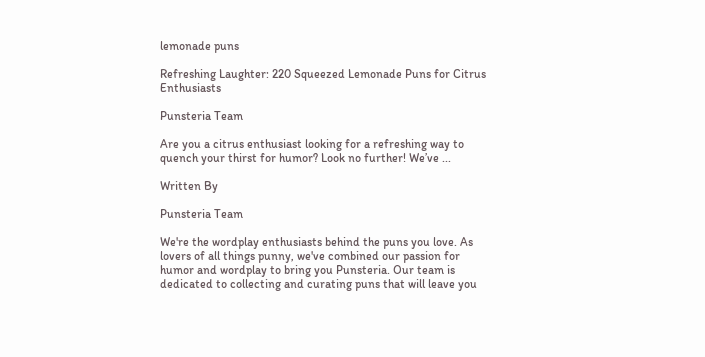lemonade puns

Refreshing Laughter: 220 Squeezed Lemonade Puns for Citrus Enthusiasts

Punsteria Team

Are you a citrus enthusiast looking for a refreshing way to quench your thirst for humor? Look no further! We’ve ...

Written By

Punsteria Team

We're the wordplay enthusiasts behind the puns you love. As lovers of all things punny, we've combined our passion for humor and wordplay to bring you Punsteria. Our team is dedicated to collecting and curating puns that will leave you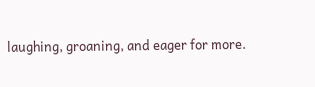laughing, groaning, and eager for more.